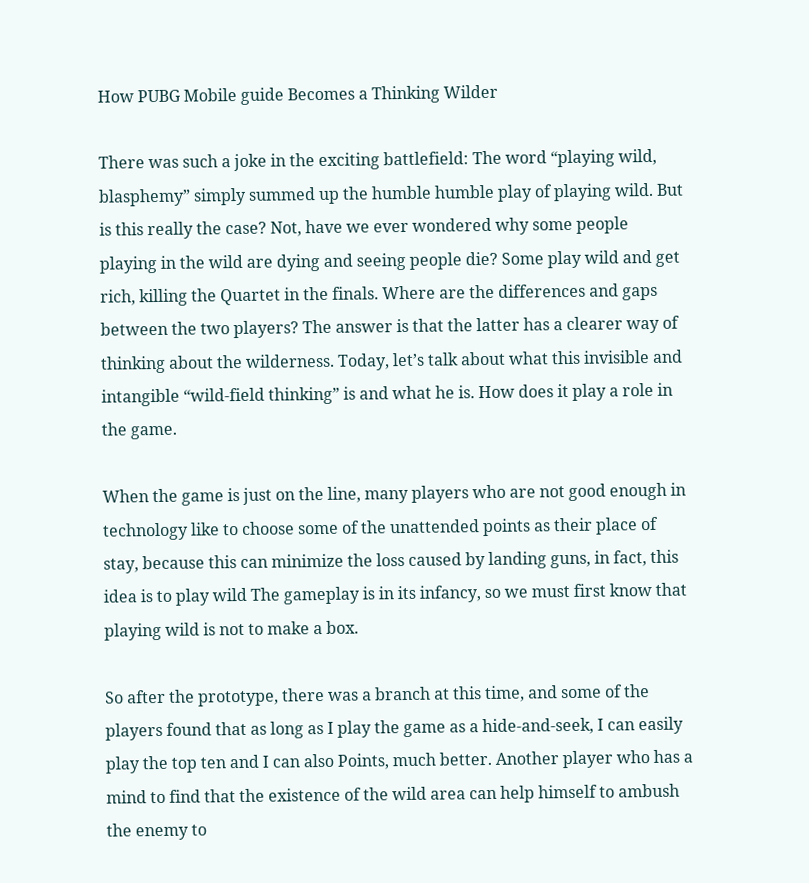How PUBG Mobile guide Becomes a Thinking Wilder

There was such a joke in the exciting battlefield: The word “playing wild, blasphemy” simply summed up the humble humble play of playing wild. But is this really the case? Not, have we ever wondered why some people playing in the wild are dying and seeing people die? Some play wild and get rich, killing the Quartet in the finals. Where are the differences and gaps between the two players? The answer is that the latter has a clearer way of thinking about the wilderness. Today, let’s talk about what this invisible and intangible “wild-field thinking” is and what he is. How does it play a role in the game.

When the game is just on the line, many players who are not good enough in technology like to choose some of the unattended points as their place of stay, because this can minimize the loss caused by landing guns, in fact, this idea is to play wild The gameplay is in its infancy, so we must first know that playing wild is not to make a box.

So after the prototype, there was a branch at this time, and some of the players found that as long as I play the game as a hide-and-seek, I can easily play the top ten and I can also Points, much better. Another player who has a mind to find that the existence of the wild area can help himself to ambush the enemy to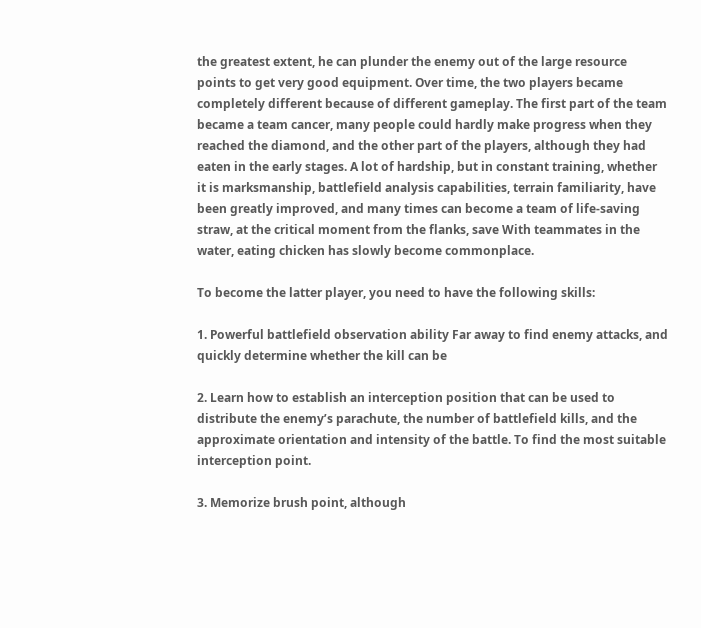the greatest extent, he can plunder the enemy out of the large resource points to get very good equipment. Over time, the two players became completely different because of different gameplay. The first part of the team became a team cancer, many people could hardly make progress when they reached the diamond, and the other part of the players, although they had eaten in the early stages. A lot of hardship, but in constant training, whether it is marksmanship, battlefield analysis capabilities, terrain familiarity, have been greatly improved, and many times can become a team of life-saving straw, at the critical moment from the flanks, save With teammates in the water, eating chicken has slowly become commonplace.

To become the latter player, you need to have the following skills:

1. Powerful battlefield observation ability Far away to find enemy attacks, and quickly determine whether the kill can be

2. Learn how to establish an interception position that can be used to distribute the enemy’s parachute, the number of battlefield kills, and the approximate orientation and intensity of the battle. To find the most suitable interception point.

3. Memorize brush point, although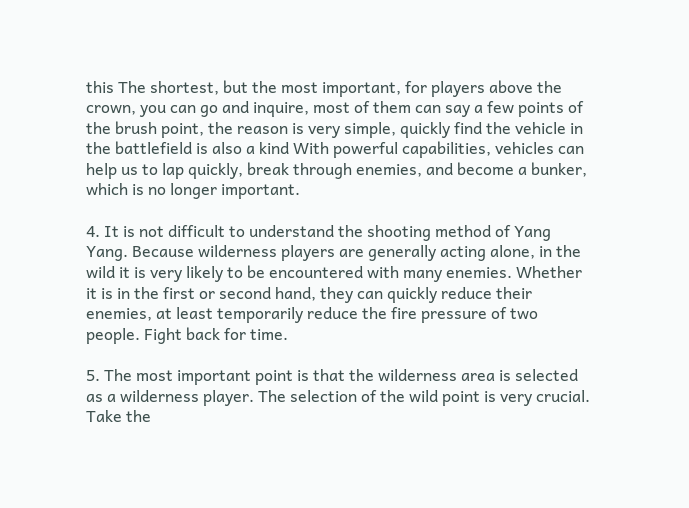this The shortest, but the most important, for players above the crown, you can go and inquire, most of them can say a few points of the brush point, the reason is very simple, quickly find the vehicle in the battlefield is also a kind With powerful capabilities, vehicles can help us to lap quickly, break through enemies, and become a bunker, which is no longer important.

4. It is not difficult to understand the shooting method of Yang Yang. Because wilderness players are generally acting alone, in the wild it is very likely to be encountered with many enemies. Whether it is in the first or second hand, they can quickly reduce their enemies, at least temporarily reduce the fire pressure of two people. Fight back for time.

5. The most important point is that the wilderness area is selected as a wilderness player. The selection of the wild point is very crucial. Take the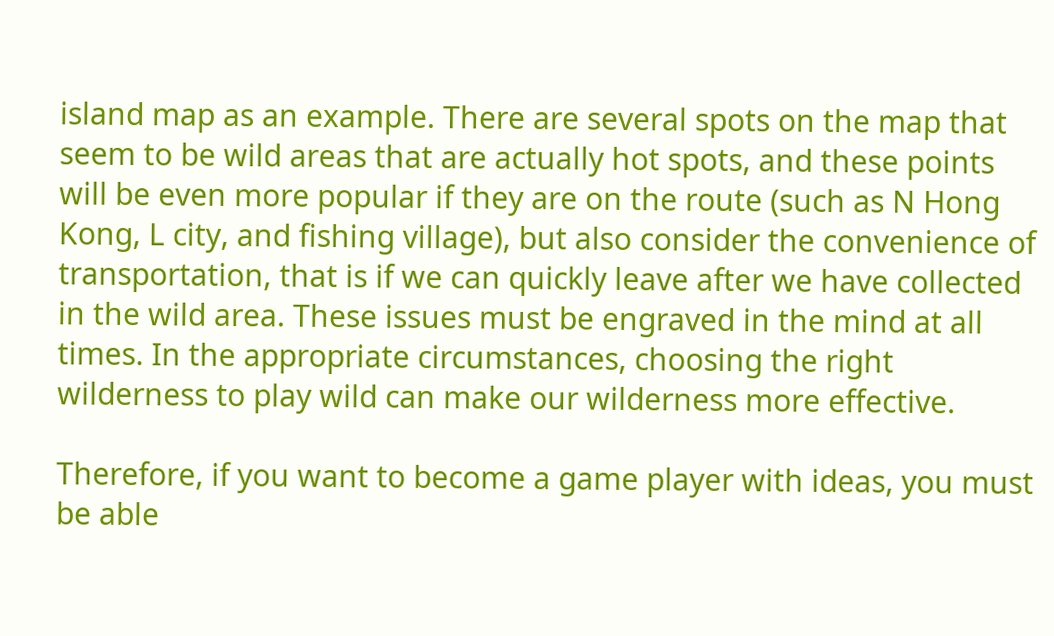island map as an example. There are several spots on the map that seem to be wild areas that are actually hot spots, and these points will be even more popular if they are on the route (such as N Hong Kong, L city, and fishing village), but also consider the convenience of transportation, that is if we can quickly leave after we have collected in the wild area. These issues must be engraved in the mind at all times. In the appropriate circumstances, choosing the right wilderness to play wild can make our wilderness more effective.

Therefore, if you want to become a game player with ideas, you must be able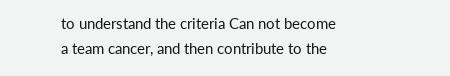to understand the criteria Can not become a team cancer, and then contribute to the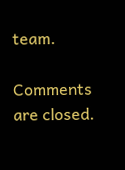team.

Comments are closed.